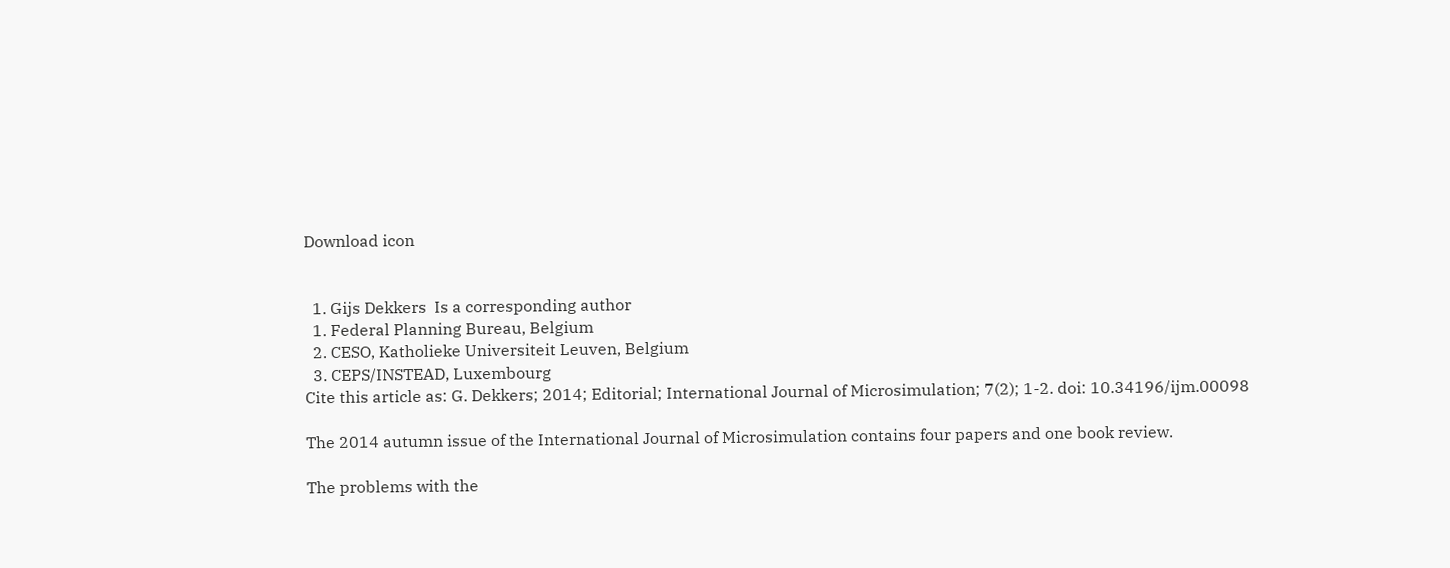Download icon


  1. Gijs Dekkers  Is a corresponding author
  1. Federal Planning Bureau, Belgium
  2. CESO, Katholieke Universiteit Leuven, Belgium
  3. CEPS/INSTEAD, Luxembourg
Cite this article as: G. Dekkers; 2014; Editorial; International Journal of Microsimulation; 7(2); 1-2. doi: 10.34196/ijm.00098

The 2014 autumn issue of the International Journal of Microsimulation contains four papers and one book review.

The problems with the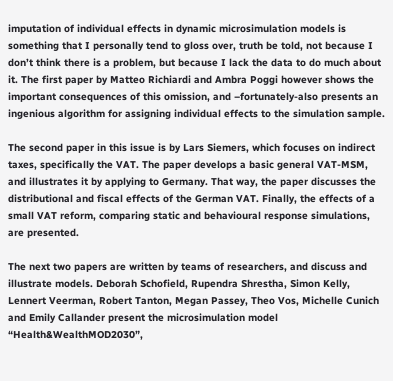imputation of individual effects in dynamic microsimulation models is something that I personally tend to gloss over, truth be told, not because I don’t think there is a problem, but because I lack the data to do much about it. The first paper by Matteo Richiardi and Ambra Poggi however shows the important consequences of this omission, and –fortunately-also presents an ingenious algorithm for assigning individual effects to the simulation sample.

The second paper in this issue is by Lars Siemers, which focuses on indirect taxes, specifically the VAT. The paper develops a basic general VAT-MSM, and illustrates it by applying to Germany. That way, the paper discusses the distributional and fiscal effects of the German VAT. Finally, the effects of a small VAT reform, comparing static and behavioural response simulations, are presented.

The next two papers are written by teams of researchers, and discuss and illustrate models. Deborah Schofield, Rupendra Shrestha, Simon Kelly, Lennert Veerman, Robert Tanton, Megan Passey, Theo Vos, Michelle Cunich and Emily Callander present the microsimulation model “Health&WealthMOD2030”,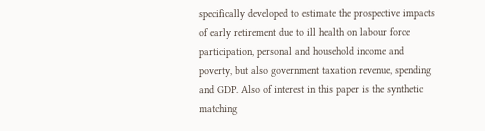specifically developed to estimate the prospective impacts of early retirement due to ill health on labour force participation, personal and household income and poverty, but also government taxation revenue, spending and GDP. Also of interest in this paper is the synthetic matching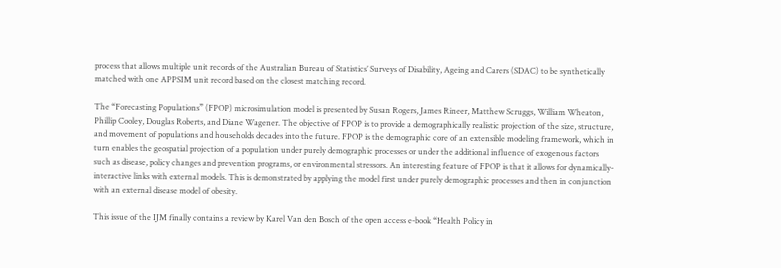process that allows multiple unit records of the Australian Bureau of Statistics’ Surveys of Disability, Ageing and Carers (SDAC) to be synthetically matched with one APPSIM unit record based on the closest matching record.

The “Forecasting Populations” (FPOP) microsimulation model is presented by Susan Rogers, James Rineer, Matthew Scruggs, William Wheaton, Phillip Cooley, Douglas Roberts, and Diane Wagener. The objective of FPOP is to provide a demographically realistic projection of the size, structure, and movement of populations and households decades into the future. FPOP is the demographic core of an extensible modeling framework, which in turn enables the geospatial projection of a population under purely demographic processes or under the additional influence of exogenous factors such as disease, policy changes and prevention programs, or environmental stressors. An interesting feature of FPOP is that it allows for dynamically-interactive links with external models. This is demonstrated by applying the model first under purely demographic processes and then in conjunction with an external disease model of obesity.

This issue of the IJM finally contains a review by Karel Van den Bosch of the open access e-book “Health Policy in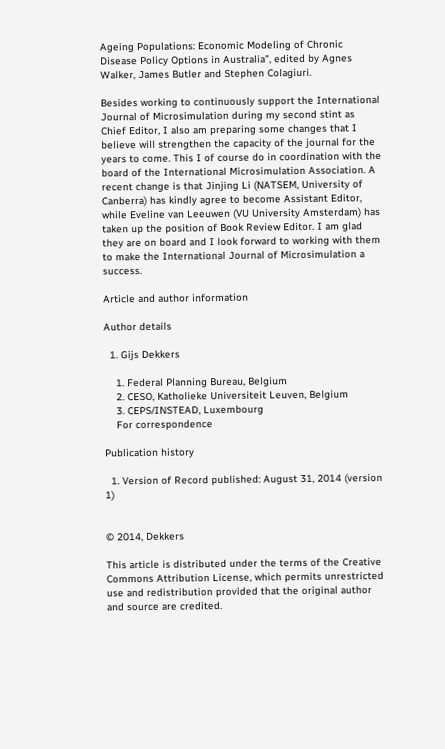Ageing Populations: Economic Modeling of Chronic Disease Policy Options in Australia”, edited by Agnes Walker, James Butler and Stephen Colagiuri.

Besides working to continuously support the International Journal of Microsimulation during my second stint as Chief Editor, I also am preparing some changes that I believe will strengthen the capacity of the journal for the years to come. This I of course do in coordination with the board of the International Microsimulation Association. A recent change is that Jinjing Li (NATSEM, University of Canberra) has kindly agree to become Assistant Editor, while Eveline van Leeuwen (VU University Amsterdam) has taken up the position of Book Review Editor. I am glad they are on board and I look forward to working with them to make the International Journal of Microsimulation a success.

Article and author information

Author details

  1. Gijs Dekkers

    1. Federal Planning Bureau, Belgium
    2. CESO, Katholieke Universiteit Leuven, Belgium
    3. CEPS/INSTEAD, Luxembourg
    For correspondence

Publication history

  1. Version of Record published: August 31, 2014 (version 1)


© 2014, Dekkers

This article is distributed under the terms of the Creative Commons Attribution License, which permits unrestricted use and redistribution provided that the original author and source are credited.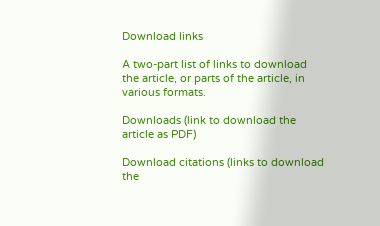Download links

A two-part list of links to download the article, or parts of the article, in various formats.

Downloads (link to download the article as PDF)

Download citations (links to download the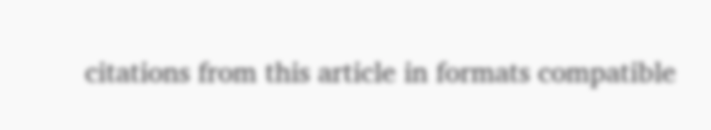citations from this article in formats compatible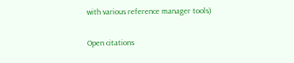with various reference manager tools)

Open citations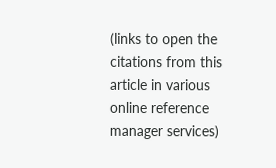(links to open the citations from this article in various online reference manager services)